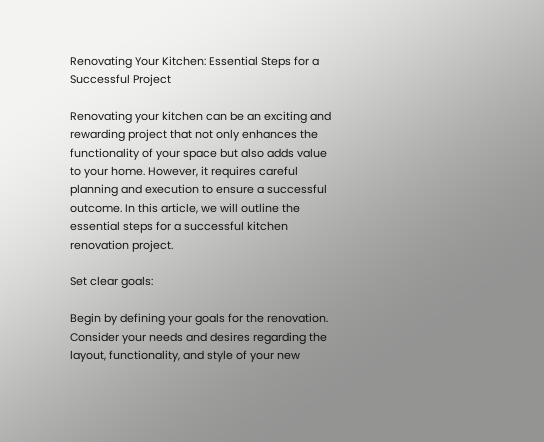Renovating Your Kitchen: Essential Steps for a Successful Project

Renovating your kitchen can be an exciting and rewarding project that not only enhances the functionality of your space but also adds value to your home. However, it requires careful planning and execution to ensure a successful outcome. In this article, we will outline the essential steps for a successful kitchen renovation project.

Set clear goals:

Begin by defining your goals for the renovation. Consider your needs and desires regarding the layout, functionality, and style of your new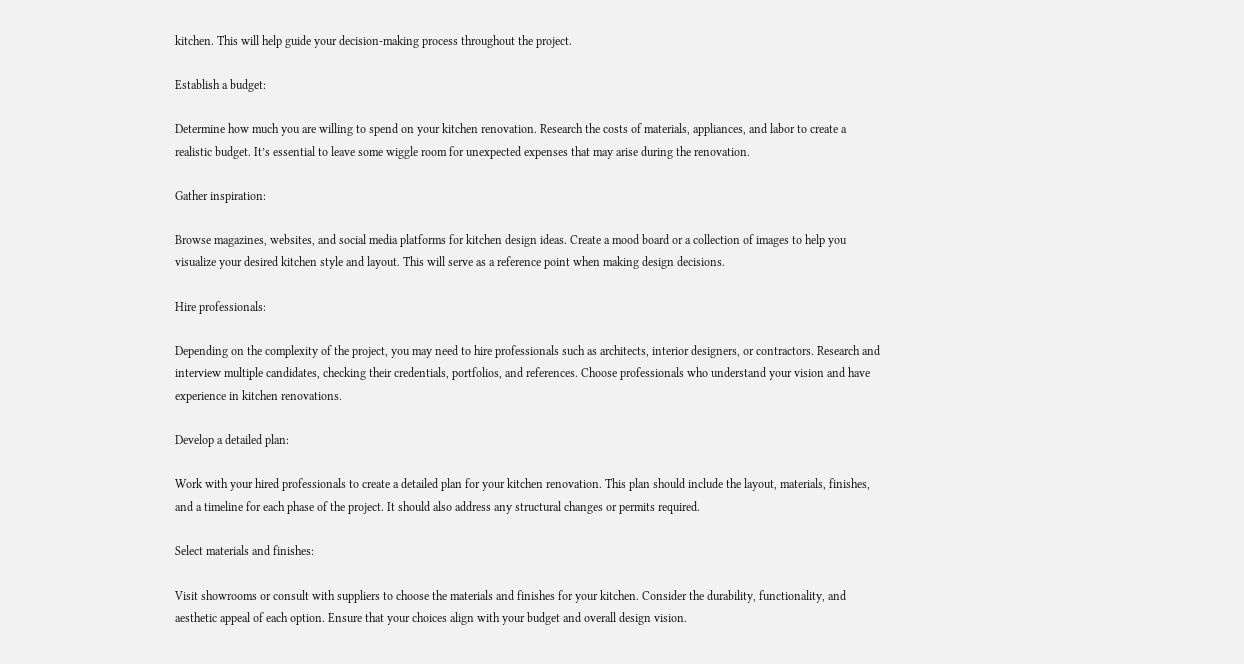kitchen. This will help guide your decision-making process throughout the project.

Establish a budget:

Determine how much you are willing to spend on your kitchen renovation. Research the costs of materials, appliances, and labor to create a realistic budget. It’s essential to leave some wiggle room for unexpected expenses that may arise during the renovation.

Gather inspiration:

Browse magazines, websites, and social media platforms for kitchen design ideas. Create a mood board or a collection of images to help you visualize your desired kitchen style and layout. This will serve as a reference point when making design decisions.

Hire professionals:

Depending on the complexity of the project, you may need to hire professionals such as architects, interior designers, or contractors. Research and interview multiple candidates, checking their credentials, portfolios, and references. Choose professionals who understand your vision and have experience in kitchen renovations.

Develop a detailed plan:

Work with your hired professionals to create a detailed plan for your kitchen renovation. This plan should include the layout, materials, finishes, and a timeline for each phase of the project. It should also address any structural changes or permits required.

Select materials and finishes:

Visit showrooms or consult with suppliers to choose the materials and finishes for your kitchen. Consider the durability, functionality, and aesthetic appeal of each option. Ensure that your choices align with your budget and overall design vision.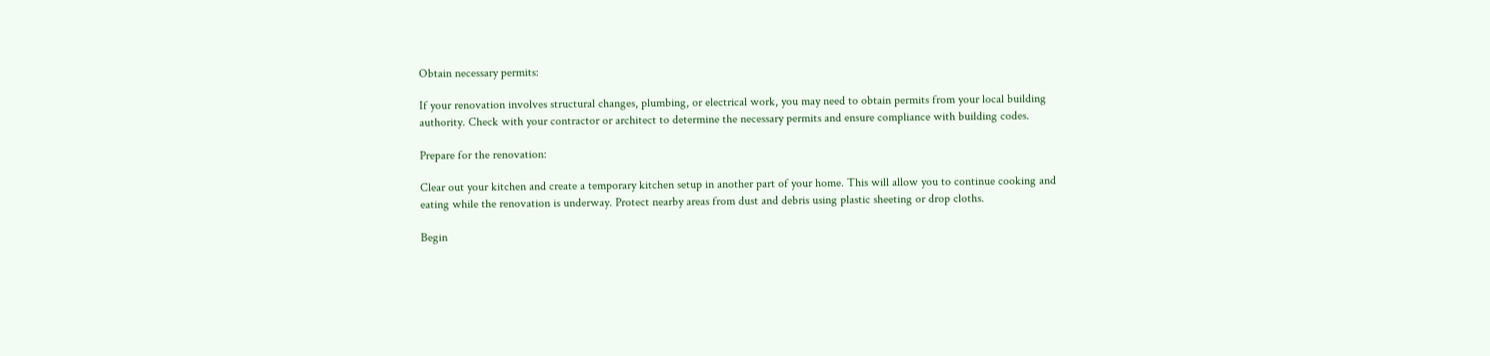Obtain necessary permits:

If your renovation involves structural changes, plumbing, or electrical work, you may need to obtain permits from your local building authority. Check with your contractor or architect to determine the necessary permits and ensure compliance with building codes.

Prepare for the renovation:

Clear out your kitchen and create a temporary kitchen setup in another part of your home. This will allow you to continue cooking and eating while the renovation is underway. Protect nearby areas from dust and debris using plastic sheeting or drop cloths.

Begin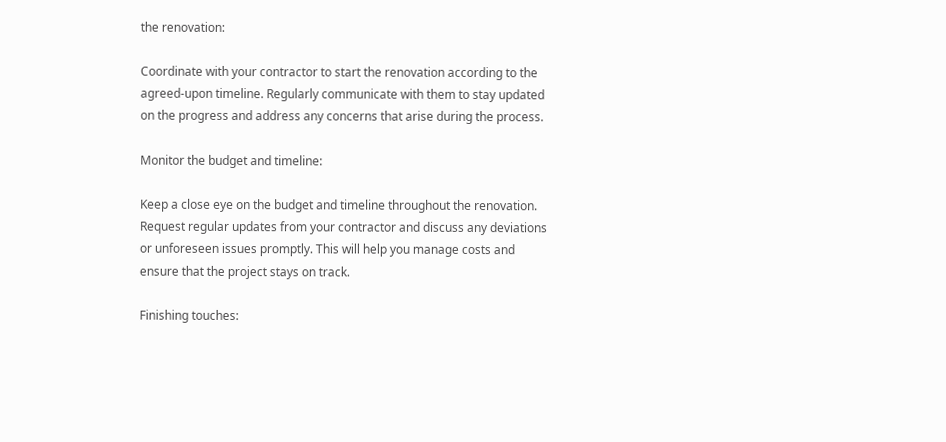the renovation:

Coordinate with your contractor to start the renovation according to the agreed-upon timeline. Regularly communicate with them to stay updated on the progress and address any concerns that arise during the process.

Monitor the budget and timeline:

Keep a close eye on the budget and timeline throughout the renovation. Request regular updates from your contractor and discuss any deviations or unforeseen issues promptly. This will help you manage costs and ensure that the project stays on track.

Finishing touches: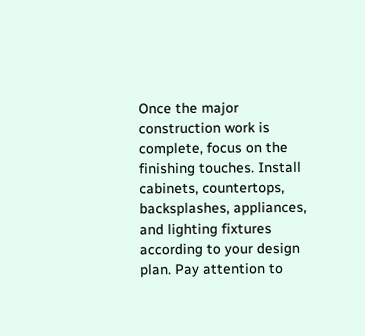Once the major construction work is complete, focus on the finishing touches. Install cabinets, countertops, backsplashes, appliances, and lighting fixtures according to your design plan. Pay attention to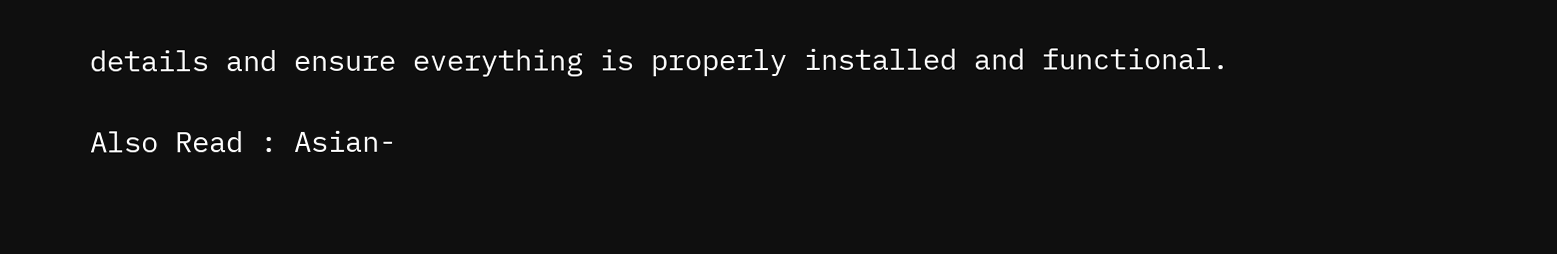details and ensure everything is properly installed and functional.

Also Read : Asian-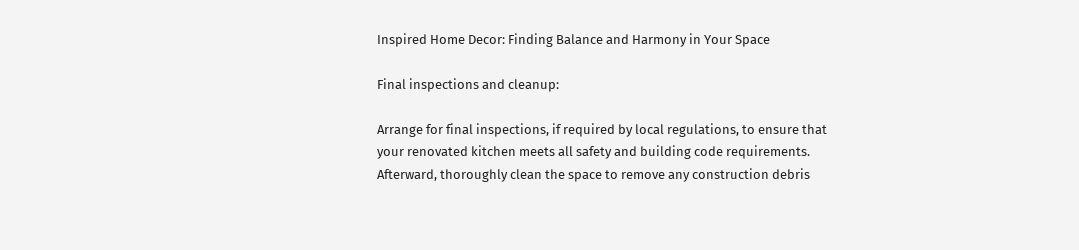Inspired Home Decor: Finding Balance and Harmony in Your Space

Final inspections and cleanup:

Arrange for final inspections, if required by local regulations, to ensure that your renovated kitchen meets all safety and building code requirements. Afterward, thoroughly clean the space to remove any construction debris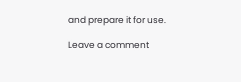and prepare it for use.

Leave a comment